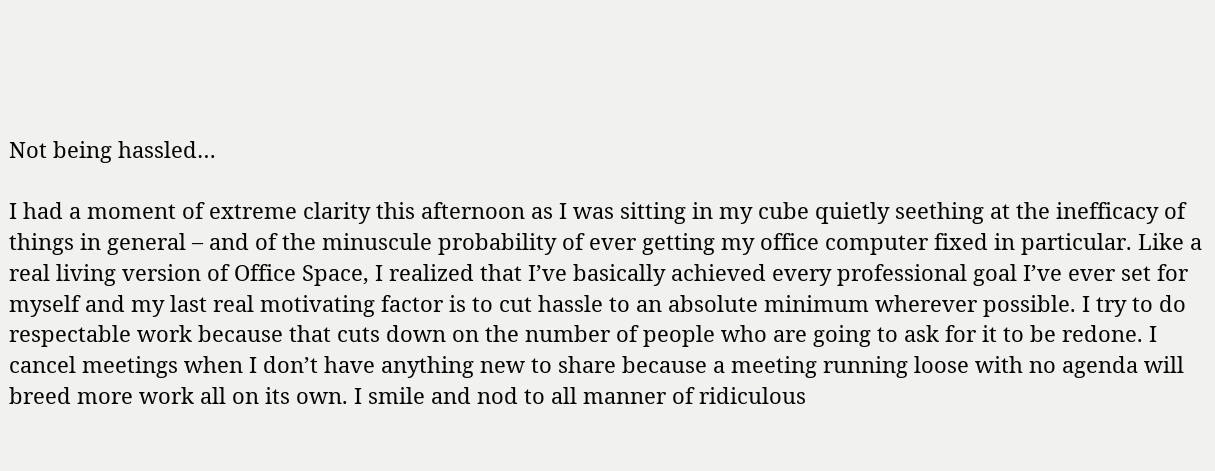Not being hassled…

I had a moment of extreme clarity this afternoon as I was sitting in my cube quietly seething at the inefficacy of things in general – and of the minuscule probability of ever getting my office computer fixed in particular. Like a real living version of Office Space, I realized that I’ve basically achieved every professional goal I’ve ever set for myself and my last real motivating factor is to cut hassle to an absolute minimum wherever possible. I try to do respectable work because that cuts down on the number of people who are going to ask for it to be redone. I cancel meetings when I don’t have anything new to share because a meeting running loose with no agenda will breed more work all on its own. I smile and nod to all manner of ridiculous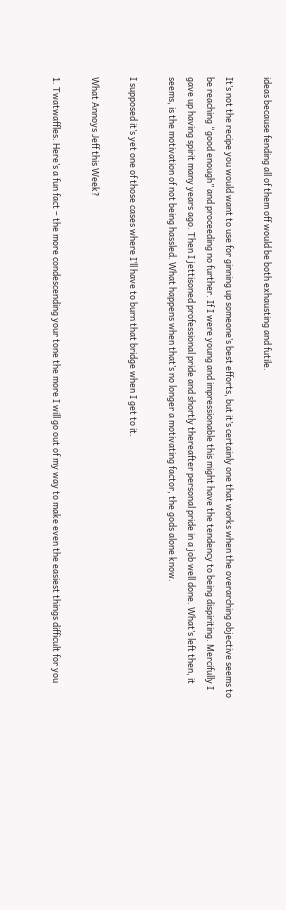ideas because fending all of them off would be both exhausting and futile.

It’s not the recipe you would want to use for ginning up someone’s best efforts, but it’s certainly one that works when the overarching objective seems to be reaching “good enough” and proceeding no further. If I were young and impressionable this might have the tendency to being dispiriting. Mercifully I gave up having spirit many years ago. Then I jettisoned professional pride and shortly thereafter personal pride in a job well done. What’s left then, it seems, is the motivation of not being hassled. What happens when that’s no longer a motivating factor, the gods alone know.

I supposed it’s yet one of those cases where I’ll have to burn that bridge when I get to it.

What Annoys Jeff this Week?

1. Twatwaffles. Here’s a fun fact – the more condescending your tone the more I will go out of my way to make even the easiest things difficult for you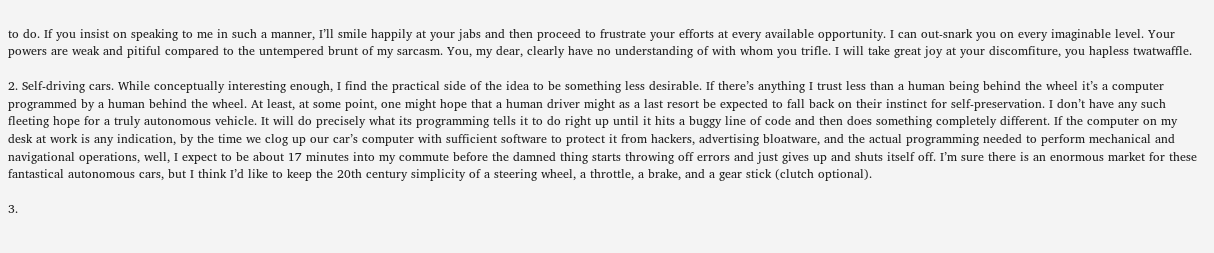to do. If you insist on speaking to me in such a manner, I’ll smile happily at your jabs and then proceed to frustrate your efforts at every available opportunity. I can out-snark you on every imaginable level. Your powers are weak and pitiful compared to the untempered brunt of my sarcasm. You, my dear, clearly have no understanding of with whom you trifle. I will take great joy at your discomfiture, you hapless twatwaffle.

2. Self-driving cars. While conceptually interesting enough, I find the practical side of the idea to be something less desirable. If there’s anything I trust less than a human being behind the wheel it’s a computer programmed by a human behind the wheel. At least, at some point, one might hope that a human driver might as a last resort be expected to fall back on their instinct for self-preservation. I don’t have any such fleeting hope for a truly autonomous vehicle. It will do precisely what its programming tells it to do right up until it hits a buggy line of code and then does something completely different. If the computer on my desk at work is any indication, by the time we clog up our car’s computer with sufficient software to protect it from hackers, advertising bloatware, and the actual programming needed to perform mechanical and navigational operations, well, I expect to be about 17 minutes into my commute before the damned thing starts throwing off errors and just gives up and shuts itself off. I’m sure there is an enormous market for these fantastical autonomous cars, but I think I’d like to keep the 20th century simplicity of a steering wheel, a throttle, a brake, and a gear stick (clutch optional).

3.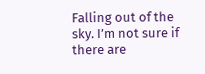Falling out of the sky. I’m not sure if there are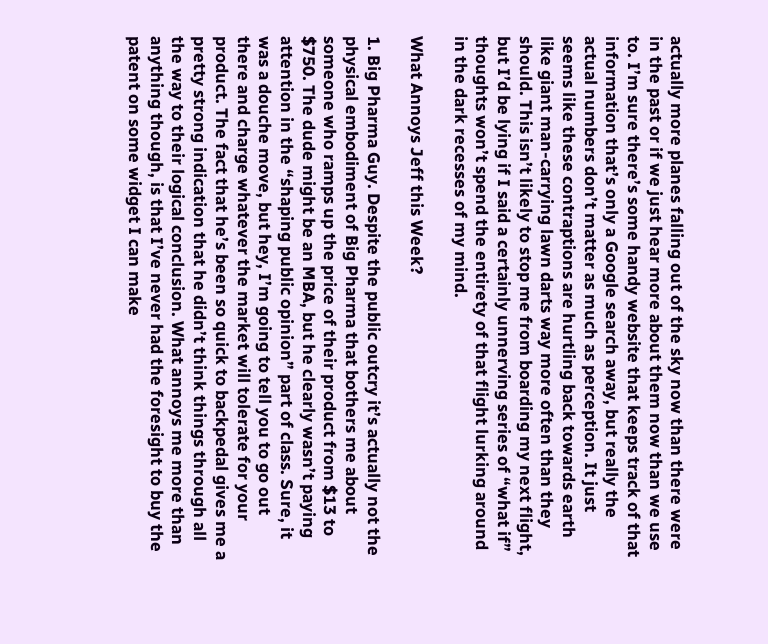actually more planes falling out of the sky now than there were in the past or if we just hear more about them now than we use to. I’m sure there’s some handy website that keeps track of that information that’s only a Google search away, but really the actual numbers don’t matter as much as perception. It just seems like these contraptions are hurtling back towards earth like giant man-carrying lawn darts way more often than they should. This isn’t likely to stop me from boarding my next flight, but I’d be lying if I said a certainly unnerving series of “what if” thoughts won’t spend the entirety of that flight lurking around in the dark recesses of my mind.

What Annoys Jeff this Week?

1. Big Pharma Guy. Despite the public outcry it’s actually not the physical embodiment of Big Pharma that bothers me about someone who ramps up the price of their product from $13 to $750. The dude might be an MBA, but he clearly wasn’t paying attention in the “shaping public opinion” part of class. Sure, it was a douche move, but hey, I’m going to tell you to go out there and charge whatever the market will tolerate for your product. The fact that he’s been so quick to backpedal gives me a pretty strong indication that he didn’t think things through all the way to their logical conclusion. What annoys me more than anything though, is that I’ve never had the foresight to buy the patent on some widget I can make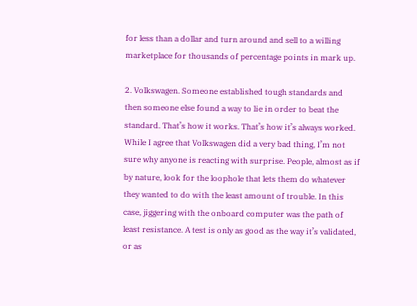for less than a dollar and turn around and sell to a willing marketplace for thousands of percentage points in mark up.

2. Volkswagen. Someone established tough standards and then someone else found a way to lie in order to beat the standard. That’s how it works. That’s how it’s always worked. While I agree that Volkswagen did a very bad thing, I’m not sure why anyone is reacting with surprise. People, almost as if by nature, look for the loophole that lets them do whatever they wanted to do with the least amount of trouble. In this case, jiggering with the onboard computer was the path of least resistance. A test is only as good as the way it’s validated, or as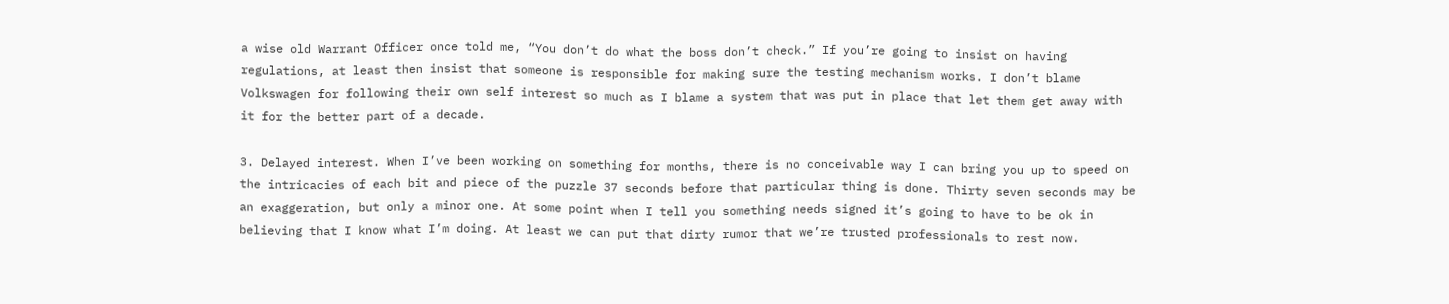a wise old Warrant Officer once told me, “You don’t do what the boss don’t check.” If you’re going to insist on having regulations, at least then insist that someone is responsible for making sure the testing mechanism works. I don’t blame Volkswagen for following their own self interest so much as I blame a system that was put in place that let them get away with it for the better part of a decade.

3. Delayed interest. When I’ve been working on something for months, there is no conceivable way I can bring you up to speed on the intricacies of each bit and piece of the puzzle 37 seconds before that particular thing is done. Thirty seven seconds may be an exaggeration, but only a minor one. At some point when I tell you something needs signed it’s going to have to be ok in believing that I know what I’m doing. At least we can put that dirty rumor that we’re trusted professionals to rest now.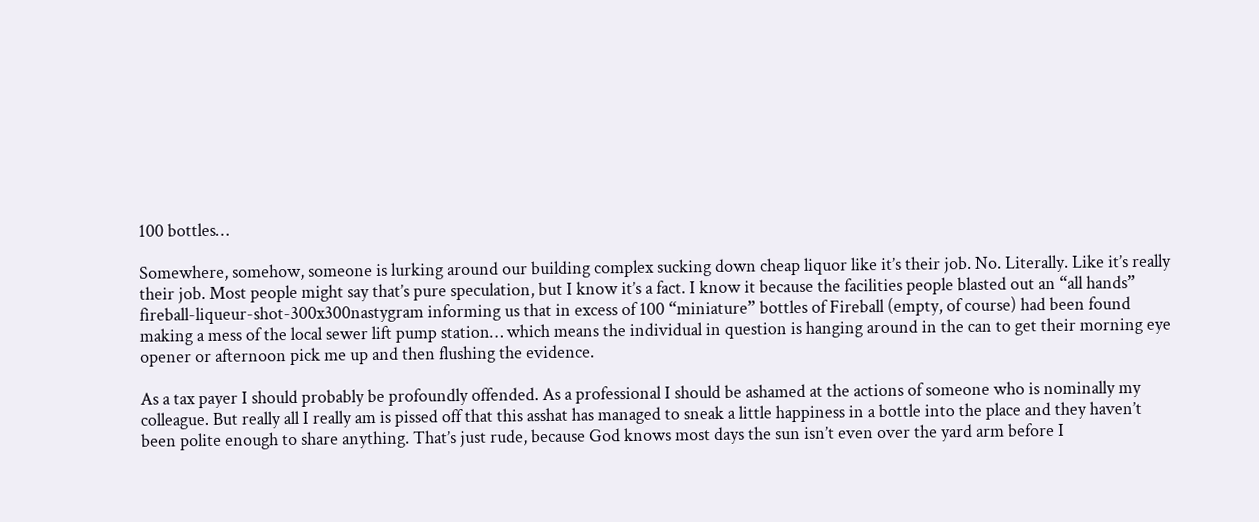100 bottles…

Somewhere, somehow, someone is lurking around our building complex sucking down cheap liquor like it’s their job. No. Literally. Like it’s really their job. Most people might say that’s pure speculation, but I know it’s a fact. I know it because the facilities people blasted out an “all hands” fireball-liqueur-shot-300x300nastygram informing us that in excess of 100 “miniature” bottles of Fireball (empty, of course) had been found making a mess of the local sewer lift pump station… which means the individual in question is hanging around in the can to get their morning eye opener or afternoon pick me up and then flushing the evidence.

As a tax payer I should probably be profoundly offended. As a professional I should be ashamed at the actions of someone who is nominally my colleague. But really all I really am is pissed off that this asshat has managed to sneak a little happiness in a bottle into the place and they haven’t been polite enough to share anything. That’s just rude, because God knows most days the sun isn’t even over the yard arm before I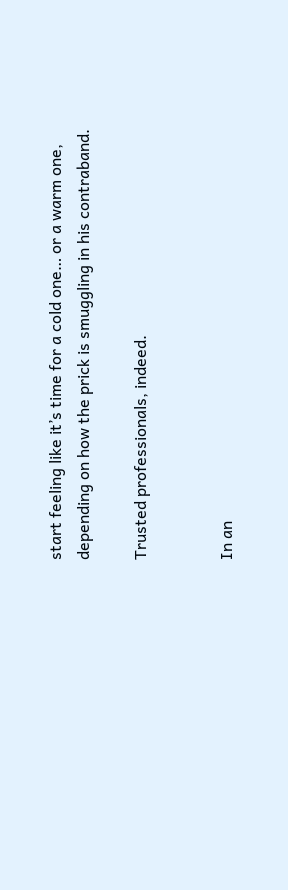start feeling like it’s time for a cold one… or a warm one, depending on how the prick is smuggling in his contraband.

Trusted professionals, indeed.


In an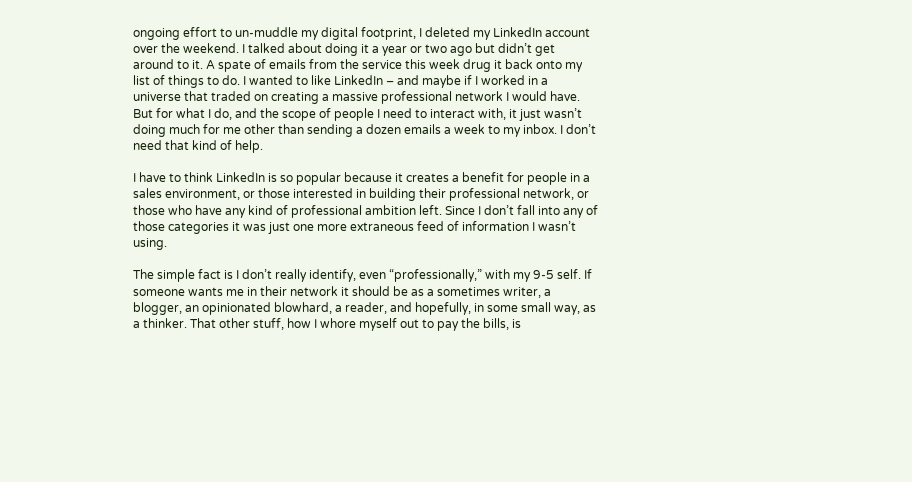ongoing effort to un-muddle my digital footprint, I deleted my LinkedIn account over the weekend. I talked about doing it a year or two ago but didn’t get around to it. A spate of emails from the service this week drug it back onto my list of things to do. I wanted to like LinkedIn – and maybe if I worked in a universe that traded on creating a massive professional network I would have. But for what I do, and the scope of people I need to interact with, it just wasn’t doing much for me other than sending a dozen emails a week to my inbox. I don’t need that kind of help.

I have to think LinkedIn is so popular because it creates a benefit for people in a sales environment, or those interested in building their professional network, or those who have any kind of professional ambition left. Since I don’t fall into any of those categories it was just one more extraneous feed of information I wasn’t using.

The simple fact is I don’t really identify, even “professionally,” with my 9-5 self. If someone wants me in their network it should be as a sometimes writer, a blogger, an opinionated blowhard, a reader, and hopefully, in some small way, as a thinker. That other stuff, how I whore myself out to pay the bills, is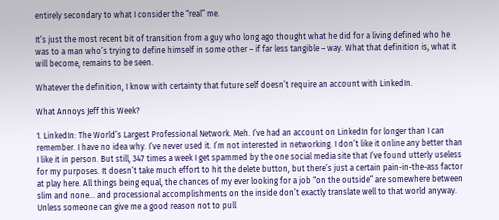entirely secondary to what I consider the “real” me.

It’s just the most recent bit of transition from a guy who long ago thought what he did for a living defined who he was to a man who’s trying to define himself in some other – if far less tangible – way. What that definition is, what it will become, remains to be seen.

Whatever the definition, I know with certainty that future self doesn’t require an account with LinkedIn.

What Annoys Jeff this Week?

1. LinkedIn: The World’s Largest Professional Network. Meh. I’ve had an account on LinkedIn for longer than I can remember. I have no idea why. I’ve never used it. I’m not interested in networking. I don’t like it online any better than I like it in person. But still, 347 times a week I get spammed by the one social media site that I’ve found utterly useless for my purposes. It doesn’t take much effort to hit the delete button, but there’s just a certain pain-in-the-ass factor at play here. All things being equal, the chances of my ever looking for a job “on the outside” are somewhere between slim and none… and processional accomplishments on the inside don’t exactly translate well to that world anyway. Unless someone can give me a good reason not to pull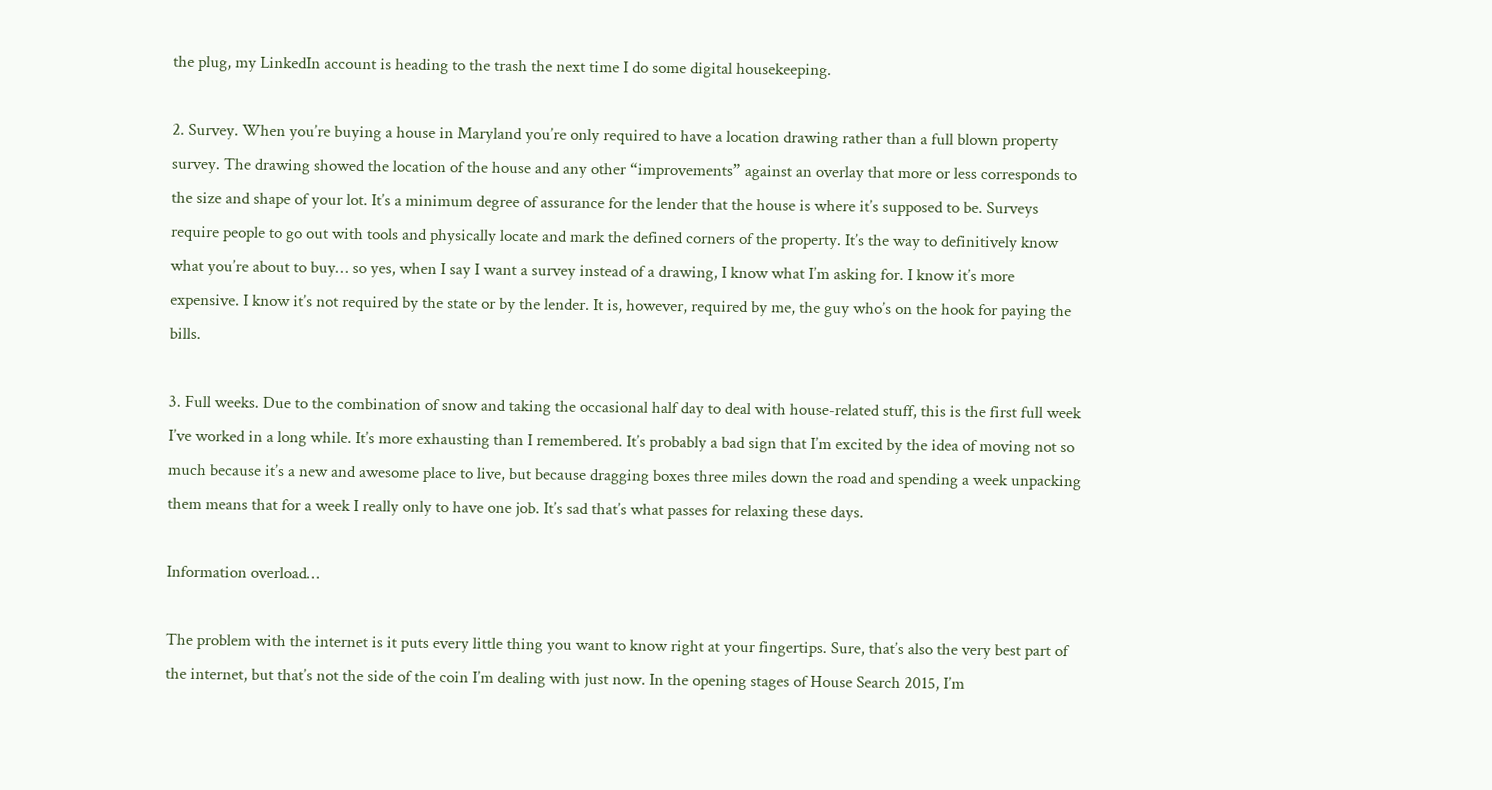the plug, my LinkedIn account is heading to the trash the next time I do some digital housekeeping.

2. Survey. When you’re buying a house in Maryland you’re only required to have a location drawing rather than a full blown property survey. The drawing showed the location of the house and any other “improvements” against an overlay that more or less corresponds to the size and shape of your lot. It’s a minimum degree of assurance for the lender that the house is where it’s supposed to be. Surveys require people to go out with tools and physically locate and mark the defined corners of the property. It’s the way to definitively know what you’re about to buy… so yes, when I say I want a survey instead of a drawing, I know what I’m asking for. I know it’s more expensive. I know it’s not required by the state or by the lender. It is, however, required by me, the guy who’s on the hook for paying the bills.

3. Full weeks. Due to the combination of snow and taking the occasional half day to deal with house-related stuff, this is the first full week I’ve worked in a long while. It’s more exhausting than I remembered. It’s probably a bad sign that I’m excited by the idea of moving not so much because it’s a new and awesome place to live, but because dragging boxes three miles down the road and spending a week unpacking them means that for a week I really only to have one job. It’s sad that’s what passes for relaxing these days.

Information overload…

The problem with the internet is it puts every little thing you want to know right at your fingertips. Sure, that’s also the very best part of the internet, but that’s not the side of the coin I’m dealing with just now. In the opening stages of House Search 2015, I’m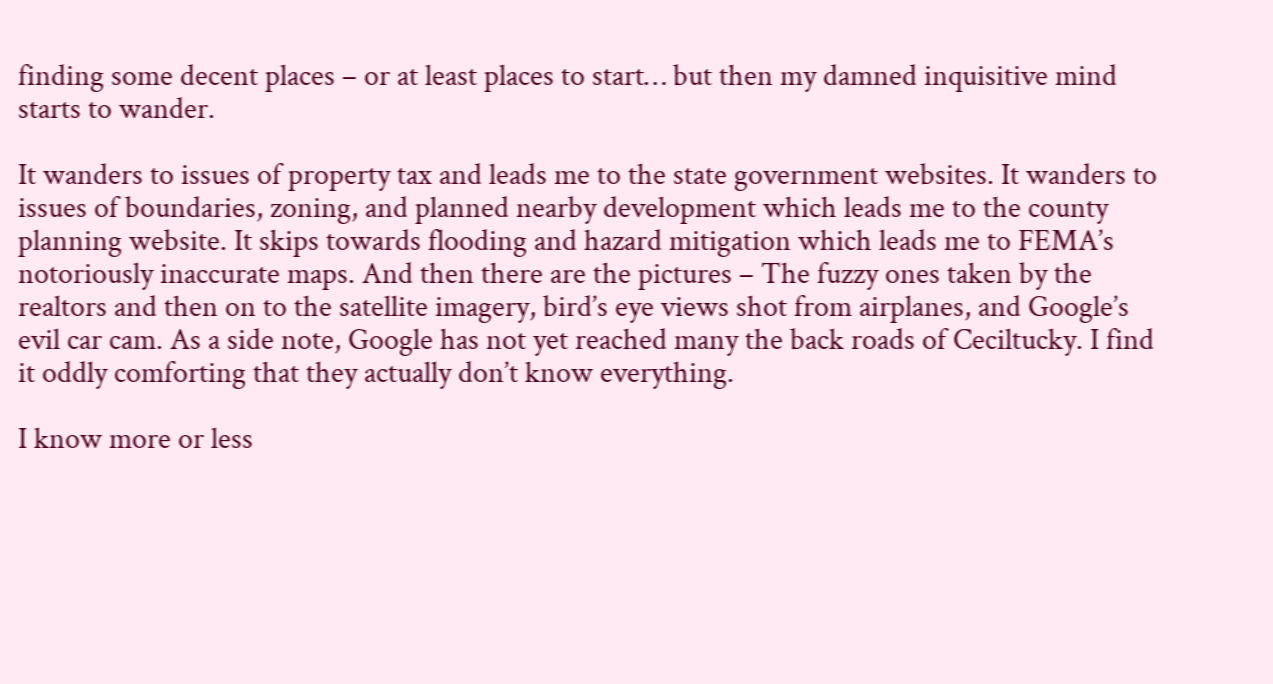finding some decent places – or at least places to start… but then my damned inquisitive mind starts to wander.

It wanders to issues of property tax and leads me to the state government websites. It wanders to issues of boundaries, zoning, and planned nearby development which leads me to the county planning website. It skips towards flooding and hazard mitigation which leads me to FEMA’s notoriously inaccurate maps. And then there are the pictures – The fuzzy ones taken by the realtors and then on to the satellite imagery, bird’s eye views shot from airplanes, and Google’s evil car cam. As a side note, Google has not yet reached many the back roads of Ceciltucky. I find it oddly comforting that they actually don’t know everything.

I know more or less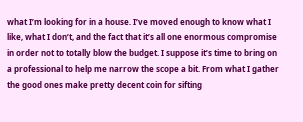what I’m looking for in a house. I’ve moved enough to know what I like, what I don’t, and the fact that it’s all one enormous compromise in order not to totally blow the budget. I suppose it’s time to bring on a professional to help me narrow the scope a bit. From what I gather the good ones make pretty decent coin for sifting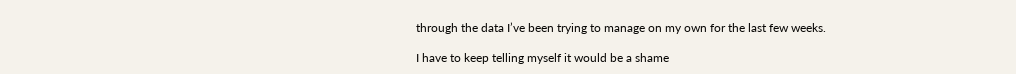through the data I’ve been trying to manage on my own for the last few weeks.

I have to keep telling myself it would be a shame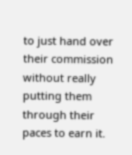to just hand over their commission without really putting them through their paces to earn it.